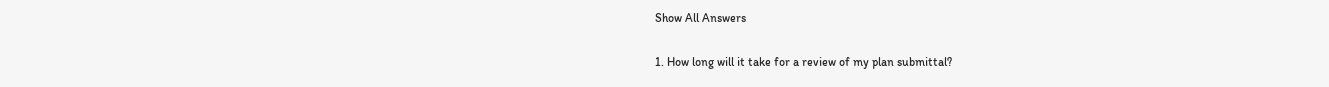Show All Answers

1. How long will it take for a review of my plan submittal?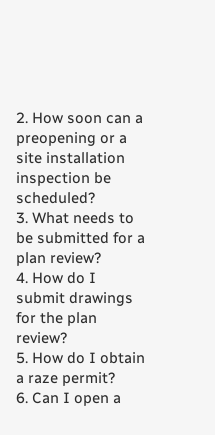2. How soon can a preopening or a site installation inspection be scheduled?
3. What needs to be submitted for a plan review?
4. How do I submit drawings for the plan review?
5. How do I obtain a raze permit?
6. Can I open a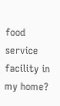food service facility in my home?